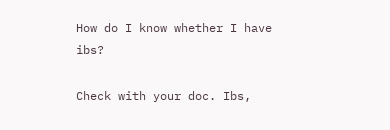How do I know whether I have ibs?

Check with your doc. Ibs,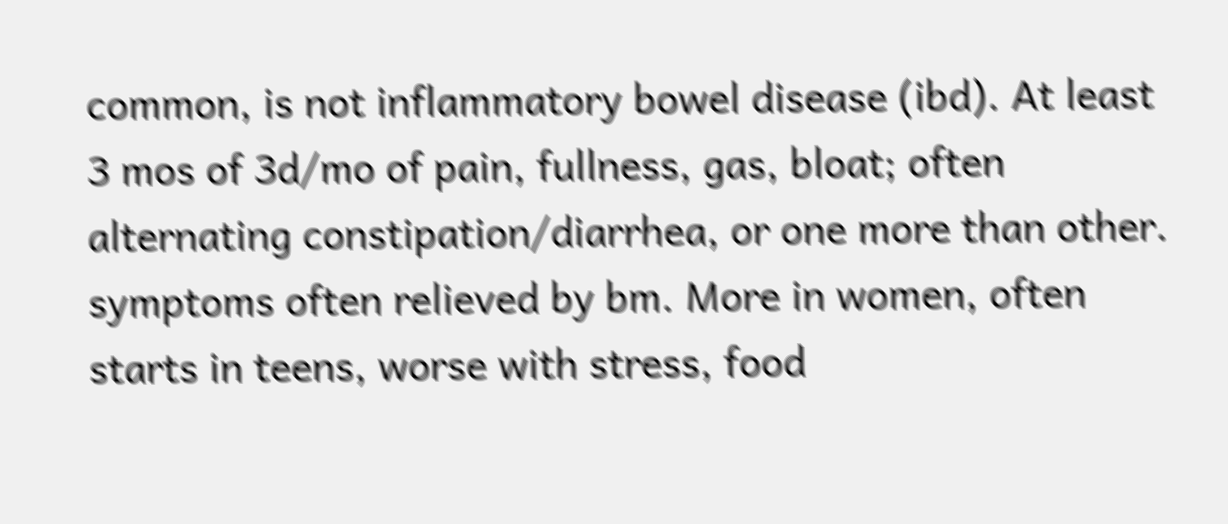common, is not inflammatory bowel disease (ibd). At least 3 mos of 3d/mo of pain, fullness, gas, bloat; often alternating constipation/diarrhea, or one more than other. symptoms often relieved by bm. More in women, often starts in teens, worse with stress, food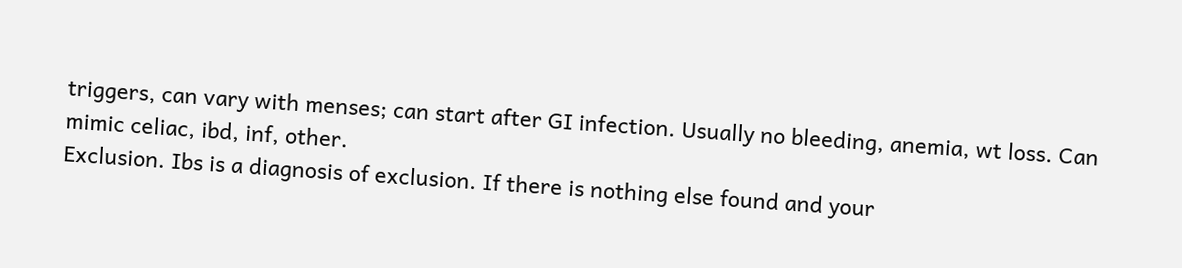triggers, can vary with menses; can start after GI infection. Usually no bleeding, anemia, wt loss. Can mimic celiac, ibd, inf, other.
Exclusion. Ibs is a diagnosis of exclusion. If there is nothing else found and your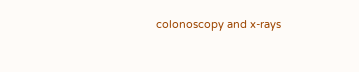colonoscopy and x-rays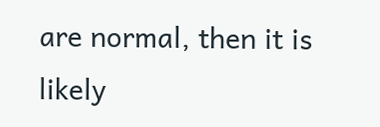are normal, then it is likely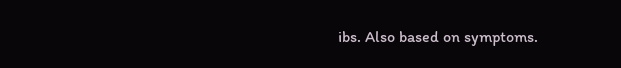ibs. Also based on symptoms.